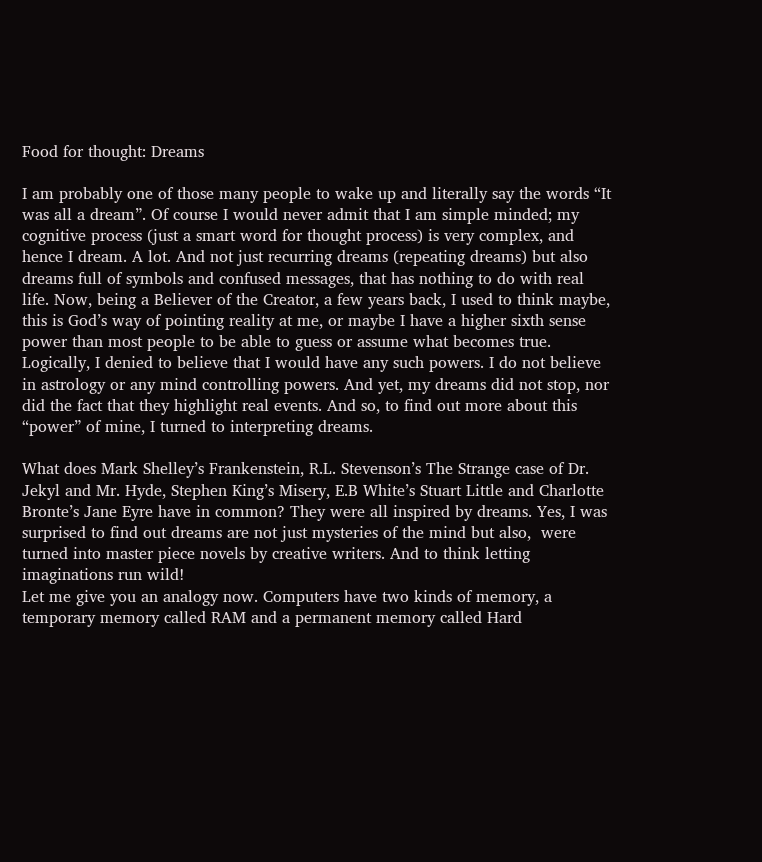Food for thought: Dreams

I am probably one of those many people to wake up and literally say the words “It was all a dream”. Of course I would never admit that I am simple minded; my cognitive process (just a smart word for thought process) is very complex, and hence I dream. A lot. And not just recurring dreams (repeating dreams) but also dreams full of symbols and confused messages, that has nothing to do with real life. Now, being a Believer of the Creator, a few years back, I used to think maybe, this is God’s way of pointing reality at me, or maybe I have a higher sixth sense power than most people to be able to guess or assume what becomes true. Logically, I denied to believe that I would have any such powers. I do not believe in astrology or any mind controlling powers. And yet, my dreams did not stop, nor did the fact that they highlight real events. And so, to find out more about this “power” of mine, I turned to interpreting dreams.

What does Mark Shelley’s Frankenstein, R.L. Stevenson’s The Strange case of Dr. Jekyl and Mr. Hyde, Stephen King’s Misery, E.B White’s Stuart Little and Charlotte Bronte’s Jane Eyre have in common? They were all inspired by dreams. Yes, I was surprised to find out dreams are not just mysteries of the mind but also,  were turned into master piece novels by creative writers. And to think letting imaginations run wild!
Let me give you an analogy now. Computers have two kinds of memory, a temporary memory called RAM and a permanent memory called Hard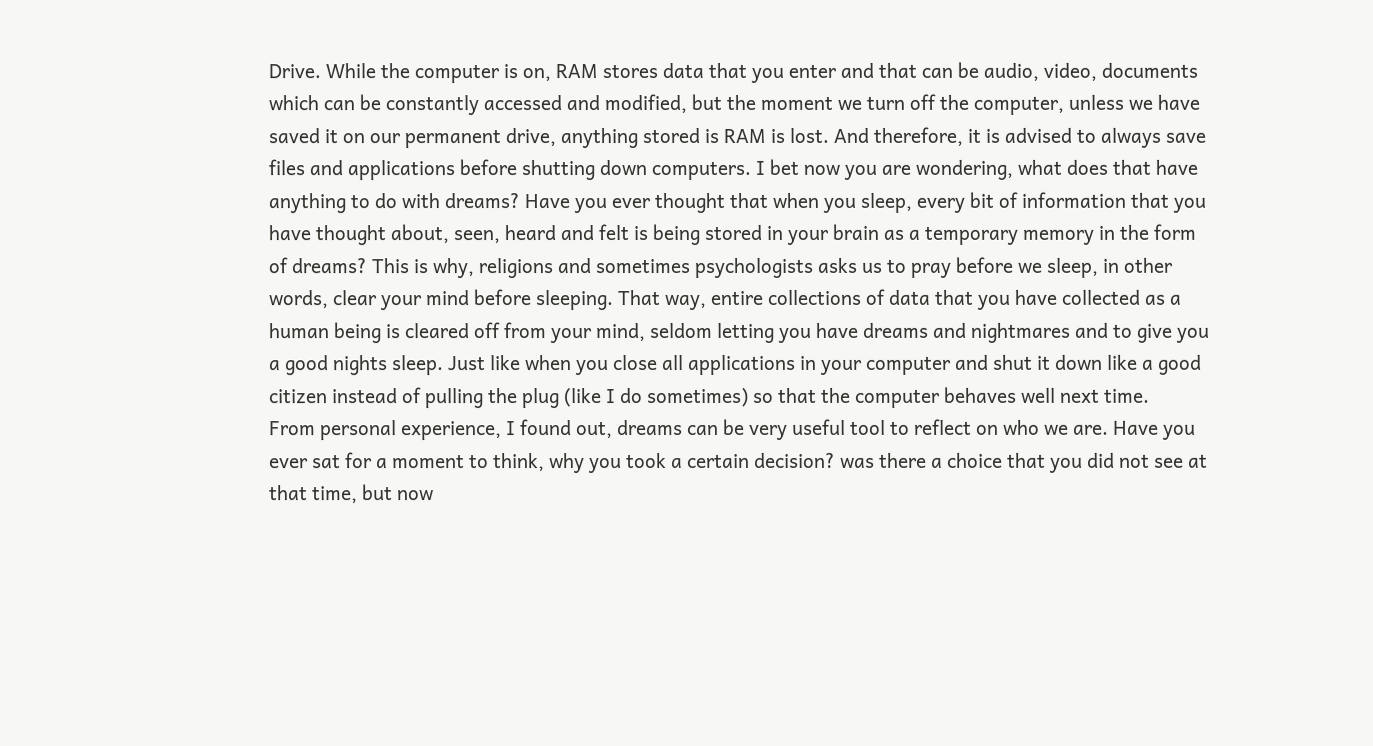Drive. While the computer is on, RAM stores data that you enter and that can be audio, video, documents which can be constantly accessed and modified, but the moment we turn off the computer, unless we have saved it on our permanent drive, anything stored is RAM is lost. And therefore, it is advised to always save files and applications before shutting down computers. I bet now you are wondering, what does that have anything to do with dreams? Have you ever thought that when you sleep, every bit of information that you have thought about, seen, heard and felt is being stored in your brain as a temporary memory in the form of dreams? This is why, religions and sometimes psychologists asks us to pray before we sleep, in other words, clear your mind before sleeping. That way, entire collections of data that you have collected as a human being is cleared off from your mind, seldom letting you have dreams and nightmares and to give you a good nights sleep. Just like when you close all applications in your computer and shut it down like a good citizen instead of pulling the plug (like I do sometimes) so that the computer behaves well next time.
From personal experience, I found out, dreams can be very useful tool to reflect on who we are. Have you ever sat for a moment to think, why you took a certain decision? was there a choice that you did not see at that time, but now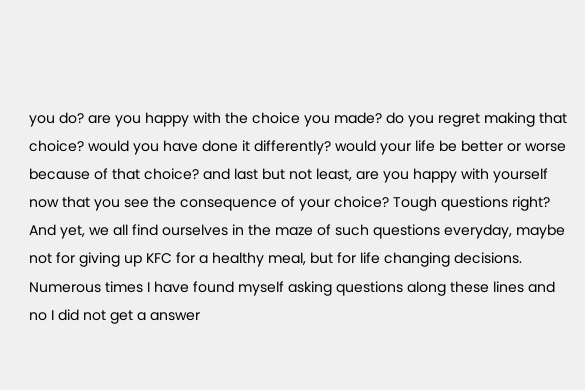you do? are you happy with the choice you made? do you regret making that choice? would you have done it differently? would your life be better or worse because of that choice? and last but not least, are you happy with yourself now that you see the consequence of your choice? Tough questions right? And yet, we all find ourselves in the maze of such questions everyday, maybe not for giving up KFC for a healthy meal, but for life changing decisions.
Numerous times I have found myself asking questions along these lines and no I did not get a answer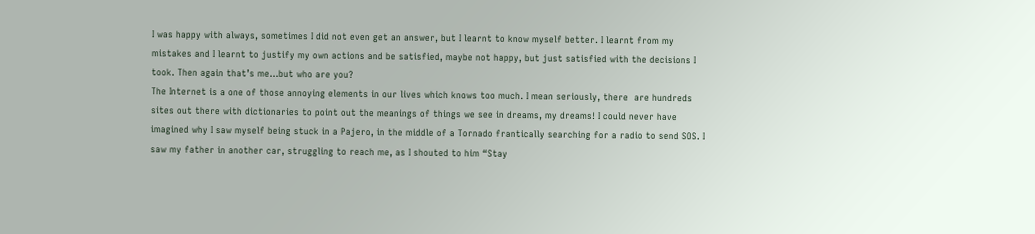I was happy with always, sometimes I did not even get an answer, but I learnt to know myself better. I learnt from my mistakes and I learnt to justify my own actions and be satisfied, maybe not happy, but just satisfied with the decisions I took. Then again that’s me…but who are you?
The Internet is a one of those annoying elements in our lives which knows too much. I mean seriously, there  are hundreds sites out there with dictionaries to point out the meanings of things we see in dreams, my dreams! I could never have imagined why I saw myself being stuck in a Pajero, in the middle of a Tornado frantically searching for a radio to send SOS. I saw my father in another car, struggling to reach me, as I shouted to him “Stay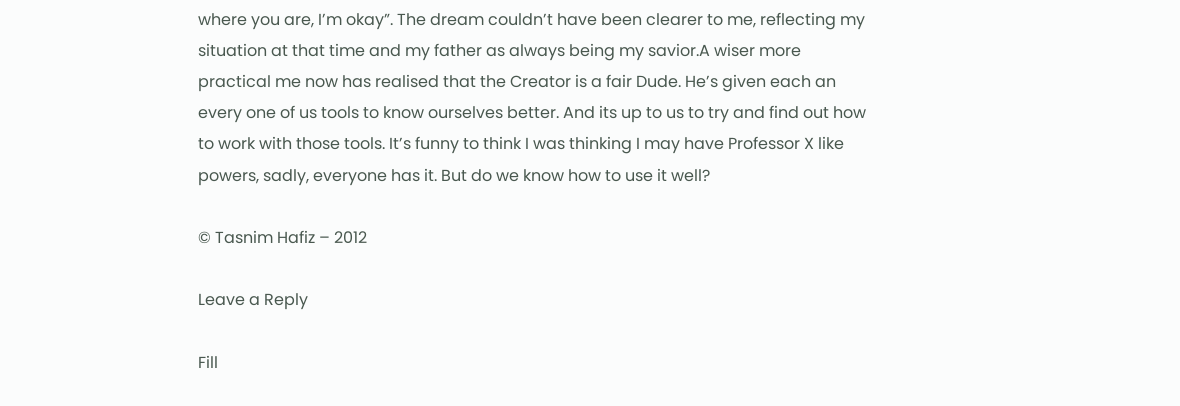where you are, I’m okay”. The dream couldn’t have been clearer to me, reflecting my situation at that time and my father as always being my savior.A wiser more practical me now has realised that the Creator is a fair Dude. He’s given each an every one of us tools to know ourselves better. And its up to us to try and find out how to work with those tools. It’s funny to think I was thinking I may have Professor X like powers, sadly, everyone has it. But do we know how to use it well?

© Tasnim Hafiz – 2012

Leave a Reply

Fill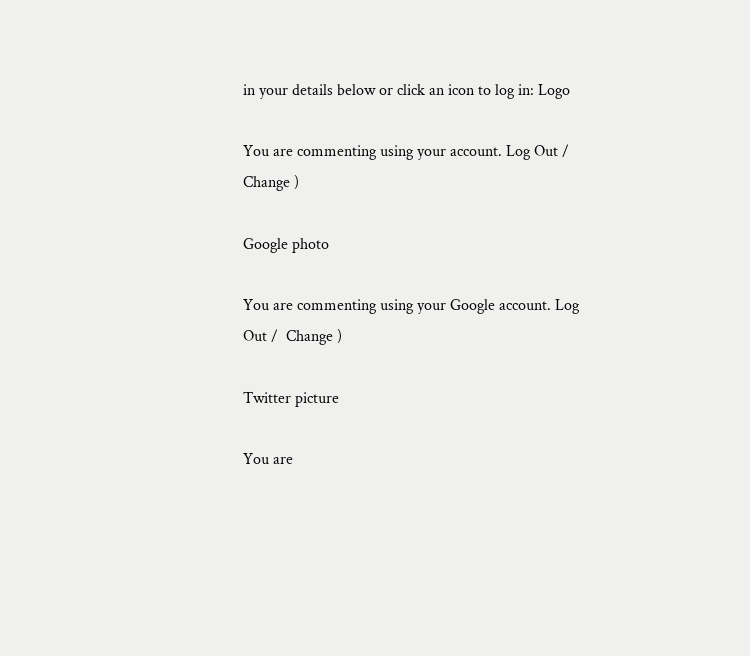in your details below or click an icon to log in: Logo

You are commenting using your account. Log Out /  Change )

Google photo

You are commenting using your Google account. Log Out /  Change )

Twitter picture

You are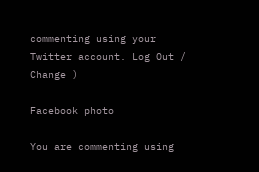commenting using your Twitter account. Log Out /  Change )

Facebook photo

You are commenting using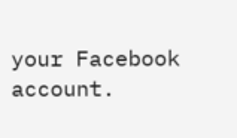your Facebook account.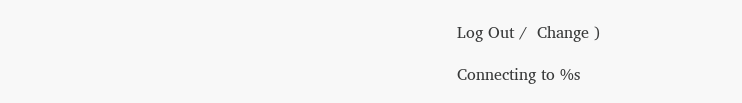Log Out /  Change )

Connecting to %s